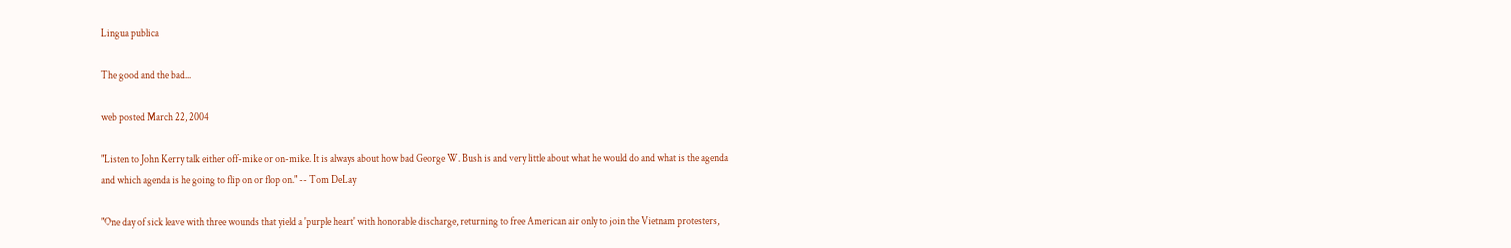Lingua publica

The good and the bad...

web posted March 22, 2004

"Listen to John Kerry talk either off-mike or on-mike. It is always about how bad George W. Bush is and very little about what he would do and what is the agenda and which agenda is he going to flip on or flop on." -- Tom DeLay

"One day of sick leave with three wounds that yield a 'purple heart' with honorable discharge, returning to free American air only to join the Vietnam protesters,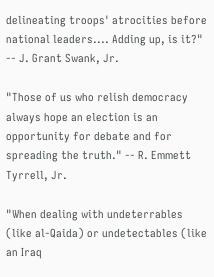delineating troops' atrocities before national leaders.... Adding up, is it?" -- J. Grant Swank, Jr.

"Those of us who relish democracy always hope an election is an opportunity for debate and for spreading the truth." -- R. Emmett Tyrrell, Jr.

"When dealing with undeterrables (like al-Qaida) or undetectables (like an Iraq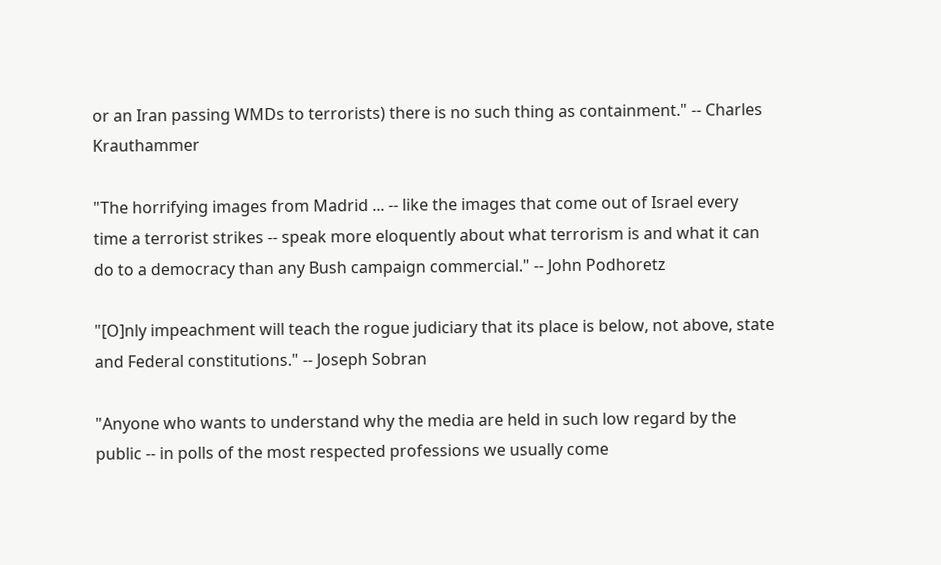or an Iran passing WMDs to terrorists) there is no such thing as containment." -- Charles Krauthammer

"The horrifying images from Madrid ... -- like the images that come out of Israel every time a terrorist strikes -- speak more eloquently about what terrorism is and what it can do to a democracy than any Bush campaign commercial." -- John Podhoretz

"[O]nly impeachment will teach the rogue judiciary that its place is below, not above, state and Federal constitutions." -- Joseph Sobran

"Anyone who wants to understand why the media are held in such low regard by the public -- in polls of the most respected professions we usually come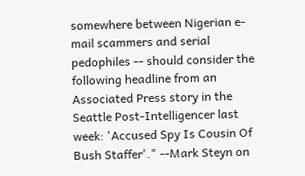somewhere between Nigerian e-mail scammers and serial pedophiles -- should consider the following headline from an Associated Press story in the Seattle Post-Intelligencer last week: 'Accused Spy Is Cousin Of Bush Staffer'." --Mark Steyn on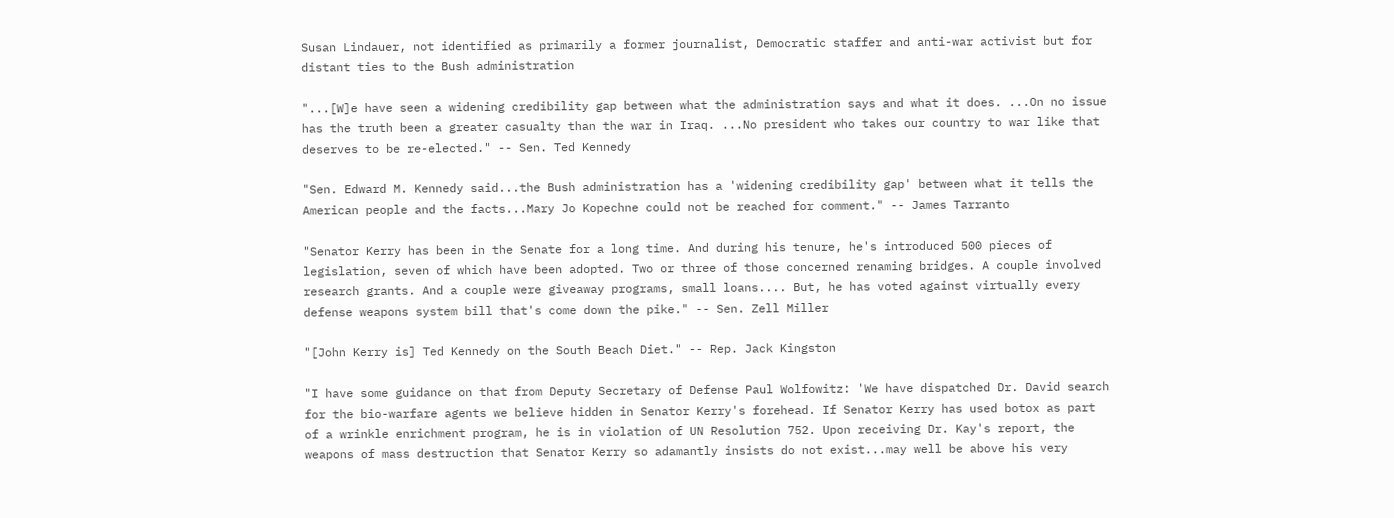Susan Lindauer, not identified as primarily a former journalist, Democratic staffer and anti-war activist but for distant ties to the Bush administration

"...[W]e have seen a widening credibility gap between what the administration says and what it does. ...On no issue has the truth been a greater casualty than the war in Iraq. ...No president who takes our country to war like that deserves to be re-elected." -- Sen. Ted Kennedy

"Sen. Edward M. Kennedy said...the Bush administration has a 'widening credibility gap' between what it tells the American people and the facts...Mary Jo Kopechne could not be reached for comment." -- James Tarranto

"Senator Kerry has been in the Senate for a long time. And during his tenure, he's introduced 500 pieces of legislation, seven of which have been adopted. Two or three of those concerned renaming bridges. A couple involved research grants. And a couple were giveaway programs, small loans.... But, he has voted against virtually every defense weapons system bill that's come down the pike." -- Sen. Zell Miller

"[John Kerry is] Ted Kennedy on the South Beach Diet." -- Rep. Jack Kingston

"I have some guidance on that from Deputy Secretary of Defense Paul Wolfowitz: 'We have dispatched Dr. David search for the bio-warfare agents we believe hidden in Senator Kerry's forehead. If Senator Kerry has used botox as part of a wrinkle enrichment program, he is in violation of UN Resolution 752. Upon receiving Dr. Kay's report, the weapons of mass destruction that Senator Kerry so adamantly insists do not exist...may well be above his very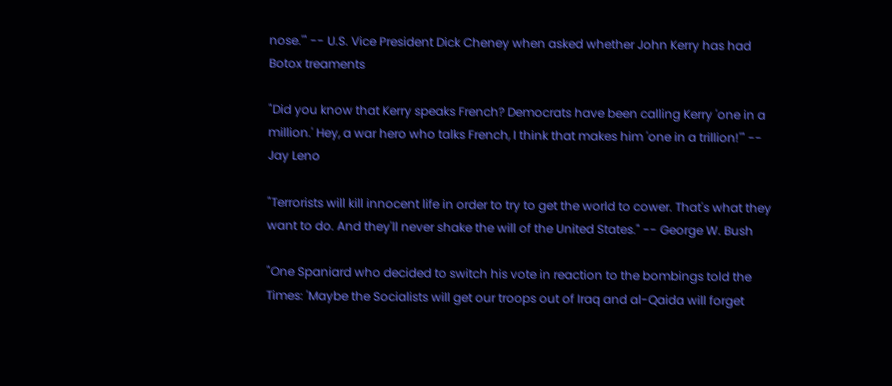nose.'" -- U.S. Vice President Dick Cheney when asked whether John Kerry has had Botox treaments

"Did you know that Kerry speaks French? Democrats have been calling Kerry 'one in a million.' Hey, a war hero who talks French, I think that makes him 'one in a trillion!'" -- Jay Leno

"Terrorists will kill innocent life in order to try to get the world to cower. That's what they want to do. And they'll never shake the will of the United States." -- George W. Bush

"One Spaniard who decided to switch his vote in reaction to the bombings told the Times: 'Maybe the Socialists will get our troops out of Iraq and al-Qaida will forget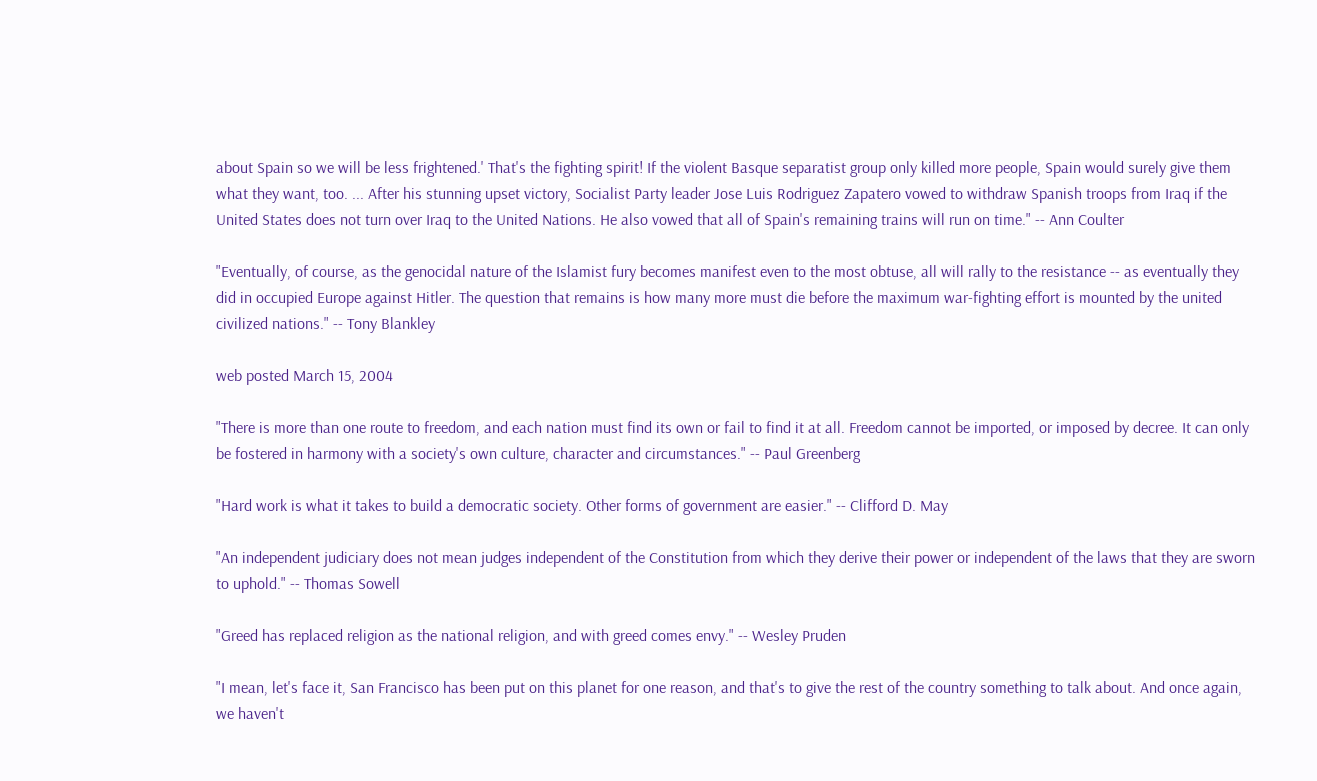about Spain so we will be less frightened.' That's the fighting spirit! If the violent Basque separatist group only killed more people, Spain would surely give them what they want, too. ... After his stunning upset victory, Socialist Party leader Jose Luis Rodriguez Zapatero vowed to withdraw Spanish troops from Iraq if the United States does not turn over Iraq to the United Nations. He also vowed that all of Spain's remaining trains will run on time." -- Ann Coulter

"Eventually, of course, as the genocidal nature of the Islamist fury becomes manifest even to the most obtuse, all will rally to the resistance -- as eventually they did in occupied Europe against Hitler. The question that remains is how many more must die before the maximum war-fighting effort is mounted by the united civilized nations." -- Tony Blankley

web posted March 15, 2004

"There is more than one route to freedom, and each nation must find its own or fail to find it at all. Freedom cannot be imported, or imposed by decree. It can only be fostered in harmony with a society's own culture, character and circumstances." -- Paul Greenberg

"Hard work is what it takes to build a democratic society. Other forms of government are easier." -- Clifford D. May

"An independent judiciary does not mean judges independent of the Constitution from which they derive their power or independent of the laws that they are sworn to uphold." -- Thomas Sowell

"Greed has replaced religion as the national religion, and with greed comes envy." -- Wesley Pruden

"I mean, let's face it, San Francisco has been put on this planet for one reason, and that's to give the rest of the country something to talk about. And once again, we haven't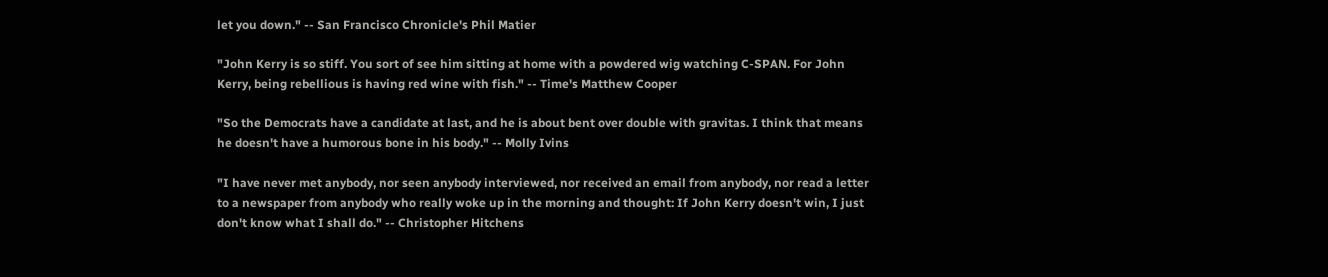let you down." -- San Francisco Chronicle's Phil Matier

"John Kerry is so stiff. You sort of see him sitting at home with a powdered wig watching C-SPAN. For John Kerry, being rebellious is having red wine with fish." -- Time's Matthew Cooper

"So the Democrats have a candidate at last, and he is about bent over double with gravitas. I think that means he doesn't have a humorous bone in his body." -- Molly Ivins

"I have never met anybody, nor seen anybody interviewed, nor received an email from anybody, nor read a letter to a newspaper from anybody who really woke up in the morning and thought: If John Kerry doesn't win, I just don't know what I shall do." -- Christopher Hitchens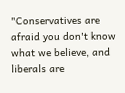"Conservatives are afraid you don't know what we believe, and liberals are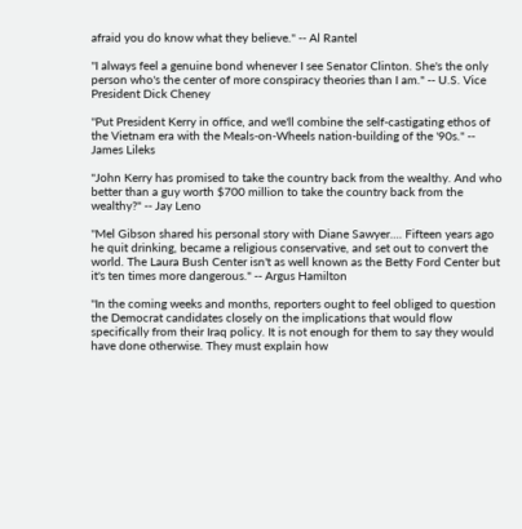afraid you do know what they believe." -- Al Rantel

"I always feel a genuine bond whenever I see Senator Clinton. She's the only person who's the center of more conspiracy theories than I am." -- U.S. Vice President Dick Cheney

"Put President Kerry in office, and we'll combine the self-castigating ethos of the Vietnam era with the Meals-on-Wheels nation-building of the '90s." -- James Lileks

"John Kerry has promised to take the country back from the wealthy. And who better than a guy worth $700 million to take the country back from the wealthy?" -- Jay Leno

"Mel Gibson shared his personal story with Diane Sawyer.... Fifteen years ago he quit drinking, became a religious conservative, and set out to convert the world. The Laura Bush Center isn't as well known as the Betty Ford Center but it's ten times more dangerous." -- Argus Hamilton

"In the coming weeks and months, reporters ought to feel obliged to question the Democrat candidates closely on the implications that would flow specifically from their Iraq policy. It is not enough for them to say they would have done otherwise. They must explain how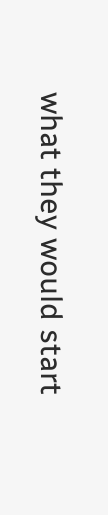what they would start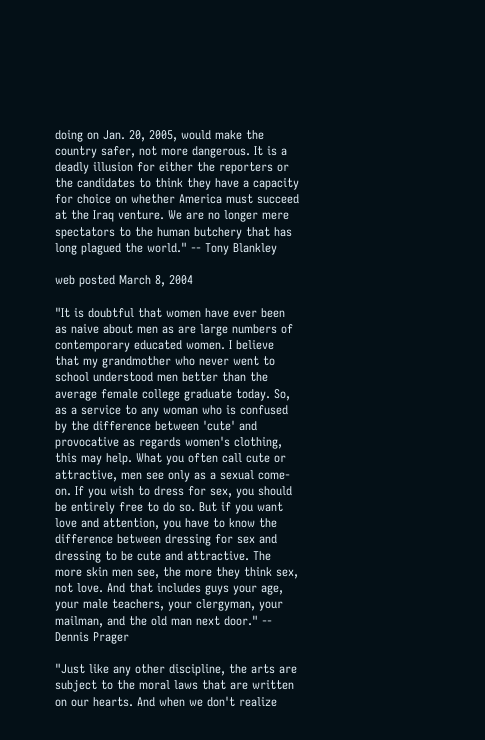doing on Jan. 20, 2005, would make the country safer, not more dangerous. It is a deadly illusion for either the reporters or the candidates to think they have a capacity for choice on whether America must succeed at the Iraq venture. We are no longer mere spectators to the human butchery that has long plagued the world." -- Tony Blankley

web posted March 8, 2004

"It is doubtful that women have ever been as naive about men as are large numbers of contemporary educated women. I believe that my grandmother who never went to school understood men better than the average female college graduate today. So, as a service to any woman who is confused by the difference between 'cute' and provocative as regards women's clothing, this may help. What you often call cute or attractive, men see only as a sexual come-on. If you wish to dress for sex, you should be entirely free to do so. But if you want love and attention, you have to know the difference between dressing for sex and dressing to be cute and attractive. The more skin men see, the more they think sex, not love. And that includes guys your age, your male teachers, your clergyman, your mailman, and the old man next door." -- Dennis Prager

"Just like any other discipline, the arts are subject to the moral laws that are written on our hearts. And when we don't realize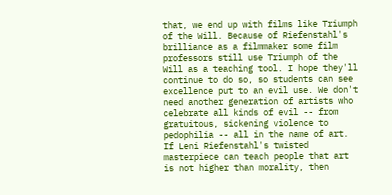that, we end up with films like Triumph of the Will. Because of Riefenstahl's brilliance as a filmmaker some film professors still use Triumph of the Will as a teaching tool. I hope they'll continue to do so, so students can see excellence put to an evil use. We don't need another generation of artists who celebrate all kinds of evil -- from gratuitous, sickening violence to pedophilia -- all in the name of art. If Leni Riefenstahl's twisted masterpiece can teach people that art is not higher than morality, then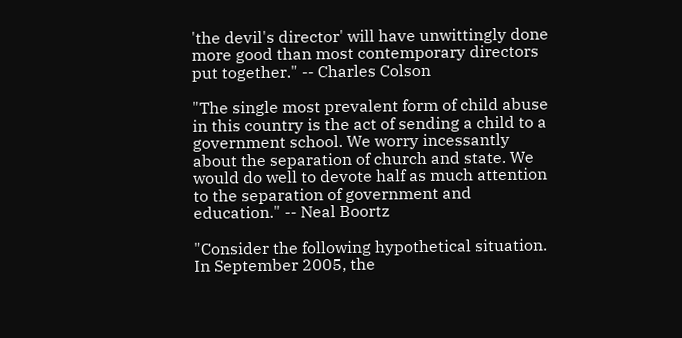'the devil's director' will have unwittingly done more good than most contemporary directors put together." -- Charles Colson

"The single most prevalent form of child abuse in this country is the act of sending a child to a government school. We worry incessantly about the separation of church and state. We would do well to devote half as much attention to the separation of government and education." -- Neal Boortz

"Consider the following hypothetical situation. In September 2005, the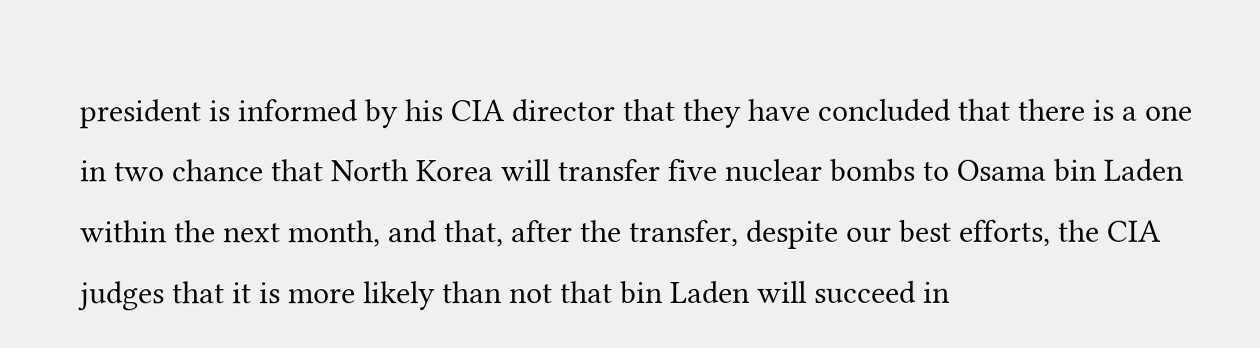president is informed by his CIA director that they have concluded that there is a one in two chance that North Korea will transfer five nuclear bombs to Osama bin Laden within the next month, and that, after the transfer, despite our best efforts, the CIA judges that it is more likely than not that bin Laden will succeed in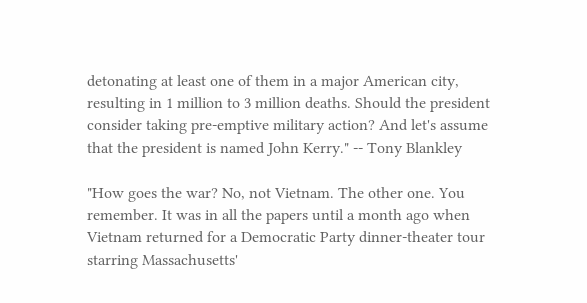detonating at least one of them in a major American city, resulting in 1 million to 3 million deaths. Should the president consider taking pre-emptive military action? And let's assume that the president is named John Kerry." -- Tony Blankley

"How goes the war? No, not Vietnam. The other one. You remember. It was in all the papers until a month ago when Vietnam returned for a Democratic Party dinner-theater tour starring Massachusetts'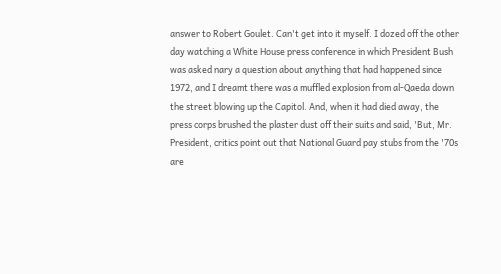answer to Robert Goulet. Can't get into it myself. I dozed off the other day watching a White House press conference in which President Bush was asked nary a question about anything that had happened since 1972, and I dreamt there was a muffled explosion from al-Qaeda down the street blowing up the Capitol. And, when it had died away, the press corps brushed the plaster dust off their suits and said, 'But, Mr. President, critics point out that National Guard pay stubs from the '70s are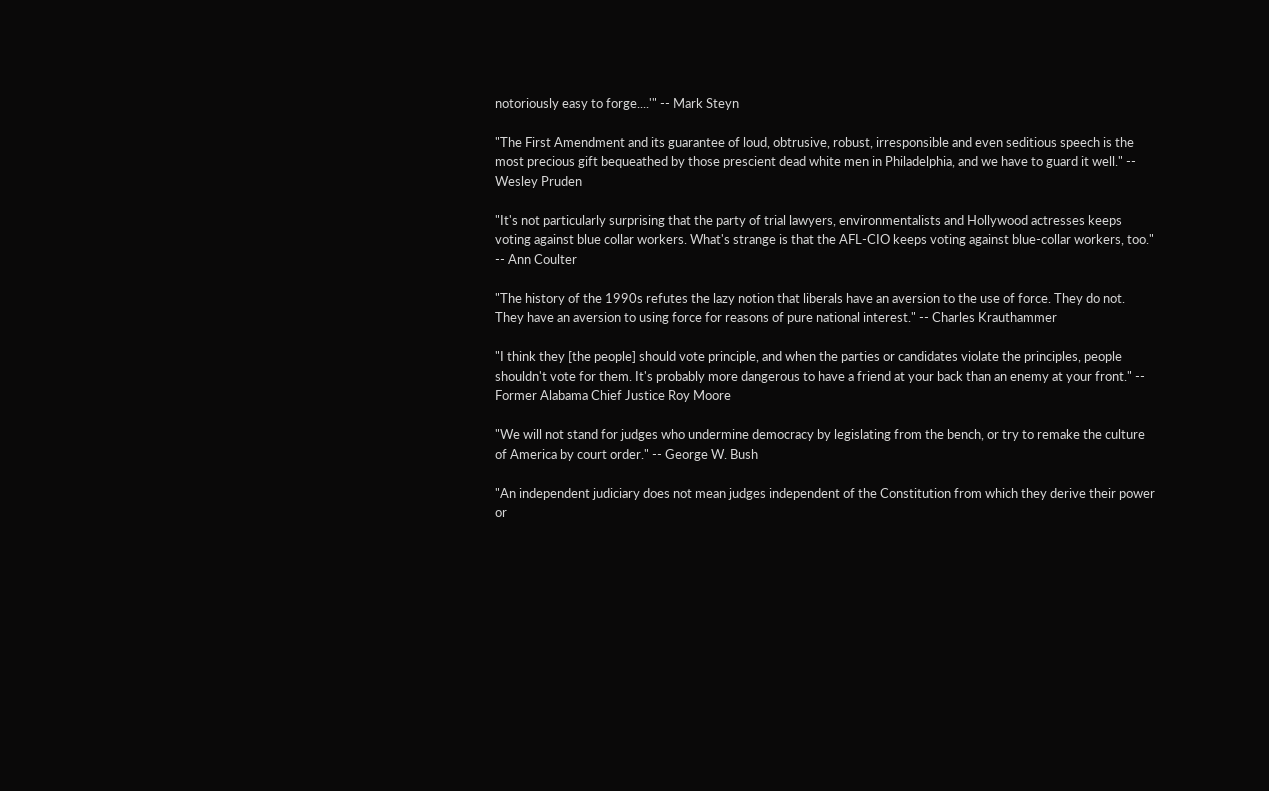notoriously easy to forge....'" -- Mark Steyn

"The First Amendment and its guarantee of loud, obtrusive, robust, irresponsible and even seditious speech is the most precious gift bequeathed by those prescient dead white men in Philadelphia, and we have to guard it well." -- Wesley Pruden

"It's not particularly surprising that the party of trial lawyers, environmentalists and Hollywood actresses keeps voting against blue collar workers. What's strange is that the AFL-CIO keeps voting against blue-collar workers, too." -- Ann Coulter

"The history of the 1990s refutes the lazy notion that liberals have an aversion to the use of force. They do not. They have an aversion to using force for reasons of pure national interest." -- Charles Krauthammer

"I think they [the people] should vote principle, and when the parties or candidates violate the principles, people shouldn't vote for them. It's probably more dangerous to have a friend at your back than an enemy at your front." -- Former Alabama Chief Justice Roy Moore

"We will not stand for judges who undermine democracy by legislating from the bench, or try to remake the culture of America by court order." -- George W. Bush

"An independent judiciary does not mean judges independent of the Constitution from which they derive their power or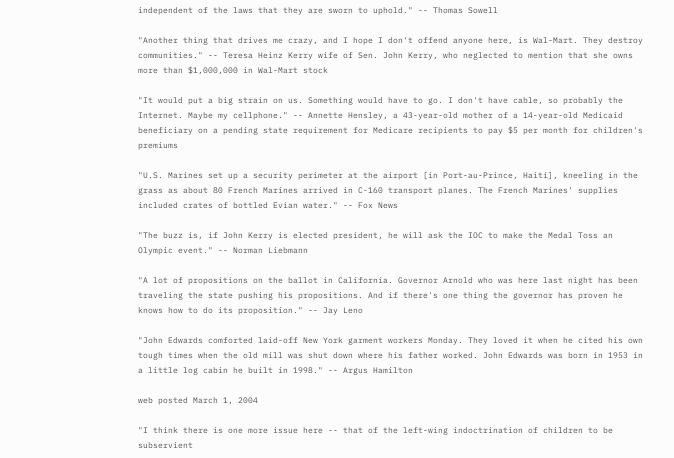independent of the laws that they are sworn to uphold." -- Thomas Sowell

"Another thing that drives me crazy, and I hope I don't offend anyone here, is Wal-Mart. They destroy communities." -- Teresa Heinz Kerry wife of Sen. John Kerry, who neglected to mention that she owns more than $1,000,000 in Wal-Mart stock

"It would put a big strain on us. Something would have to go. I don't have cable, so probably the Internet. Maybe my cellphone." -- Annette Hensley, a 43-year-old mother of a 14-year-old Medicaid beneficiary on a pending state requirement for Medicare recipients to pay $5 per month for children's premiums

"U.S. Marines set up a security perimeter at the airport [in Port-au-Prince, Haiti], kneeling in the grass as about 80 French Marines arrived in C-160 transport planes. The French Marines' supplies included crates of bottled Evian water." -- Fox News

"The buzz is, if John Kerry is elected president, he will ask the IOC to make the Medal Toss an Olympic event." -- Norman Liebmann

"A lot of propositions on the ballot in California. Governor Arnold who was here last night has been traveling the state pushing his propositions. And if there's one thing the governor has proven he knows how to do its proposition." -- Jay Leno

"John Edwards comforted laid-off New York garment workers Monday. They loved it when he cited his own tough times when the old mill was shut down where his father worked. John Edwards was born in 1953 in a little log cabin he built in 1998." -- Argus Hamilton

web posted March 1, 2004

"I think there is one more issue here -- that of the left-wing indoctrination of children to be subservient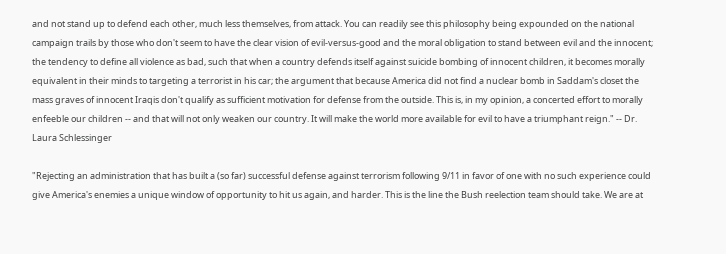and not stand up to defend each other, much less themselves, from attack. You can readily see this philosophy being expounded on the national campaign trails by those who don't seem to have the clear vision of evil-versus-good and the moral obligation to stand between evil and the innocent; the tendency to define all violence as bad, such that when a country defends itself against suicide bombing of innocent children, it becomes morally equivalent in their minds to targeting a terrorist in his car; the argument that because America did not find a nuclear bomb in Saddam's closet the mass graves of innocent Iraqis don't qualify as sufficient motivation for defense from the outside. This is, in my opinion, a concerted effort to morally enfeeble our children -- and that will not only weaken our country. It will make the world more available for evil to have a triumphant reign." -- Dr. Laura Schlessinger

"Rejecting an administration that has built a (so far) successful defense against terrorism following 9/11 in favor of one with no such experience could give America's enemies a unique window of opportunity to hit us again, and harder. This is the line the Bush reelection team should take. We are at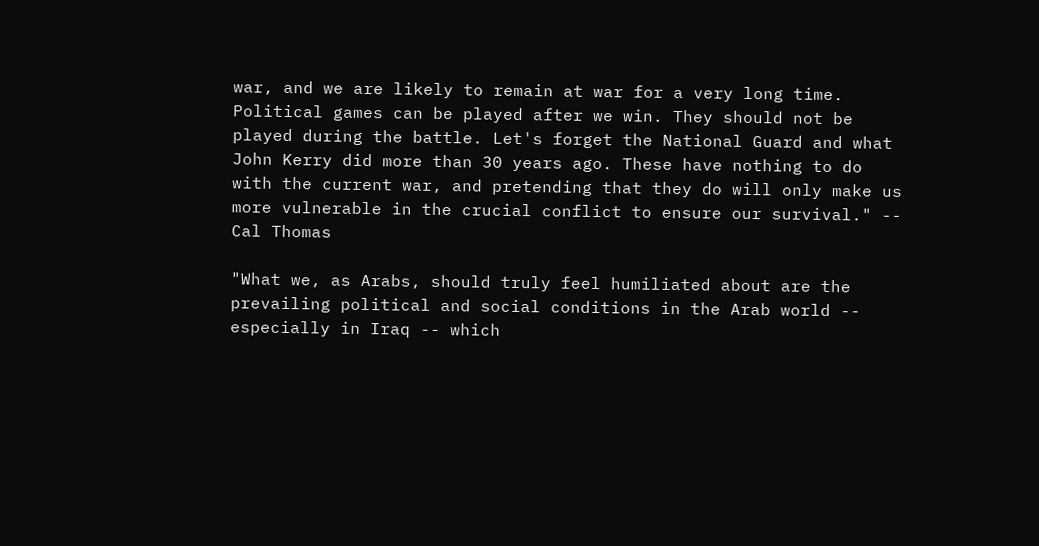war, and we are likely to remain at war for a very long time. Political games can be played after we win. They should not be played during the battle. Let's forget the National Guard and what John Kerry did more than 30 years ago. These have nothing to do with the current war, and pretending that they do will only make us more vulnerable in the crucial conflict to ensure our survival." -- Cal Thomas

"What we, as Arabs, should truly feel humiliated about are the prevailing political and social conditions in the Arab world -- especially in Iraq -- which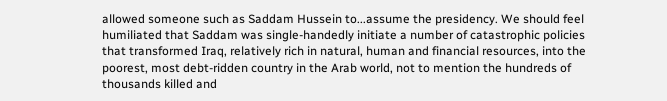allowed someone such as Saddam Hussein to...assume the presidency. We should feel humiliated that Saddam was single-handedly initiate a number of catastrophic policies that transformed Iraq, relatively rich in natural, human and financial resources, into the poorest, most debt-ridden country in the Arab world, not to mention the hundreds of thousands killed and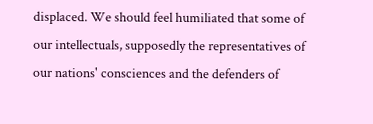displaced. We should feel humiliated that some of our intellectuals, supposedly the representatives of our nations' consciences and the defenders of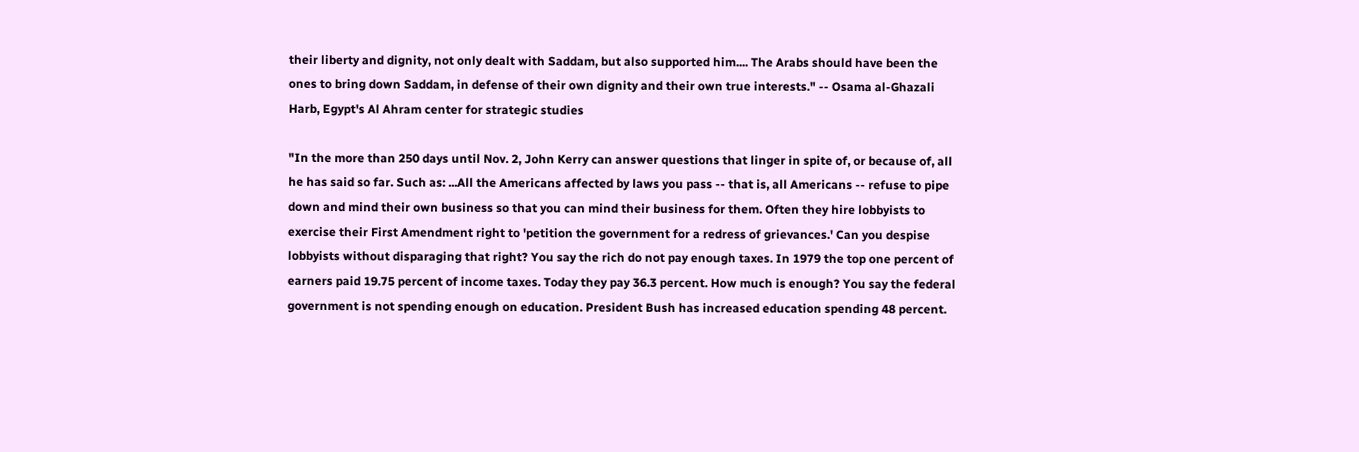their liberty and dignity, not only dealt with Saddam, but also supported him.... The Arabs should have been the ones to bring down Saddam, in defense of their own dignity and their own true interests." -- Osama al-Ghazali Harb, Egypt's Al Ahram center for strategic studies

"In the more than 250 days until Nov. 2, John Kerry can answer questions that linger in spite of, or because of, all he has said so far. Such as: ...All the Americans affected by laws you pass -- that is, all Americans -- refuse to pipe down and mind their own business so that you can mind their business for them. Often they hire lobbyists to exercise their First Amendment right to 'petition the government for a redress of grievances.' Can you despise lobbyists without disparaging that right? You say the rich do not pay enough taxes. In 1979 the top one percent of earners paid 19.75 percent of income taxes. Today they pay 36.3 percent. How much is enough? You say the federal government is not spending enough on education. President Bush has increased education spending 48 percent.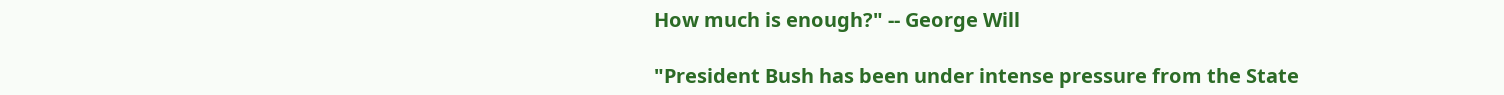How much is enough?" -- George Will

"President Bush has been under intense pressure from the State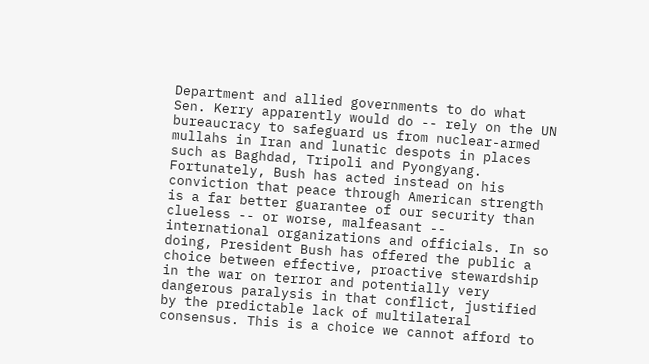Department and allied governments to do what Sen. Kerry apparently would do -- rely on the UN bureaucracy to safeguard us from nuclear-armed mullahs in Iran and lunatic despots in places such as Baghdad, Tripoli and Pyongyang. Fortunately, Bush has acted instead on his conviction that peace through American strength is a far better guarantee of our security than clueless -- or worse, malfeasant -- international organizations and officials. In so doing, President Bush has offered the public a choice between effective, proactive stewardship in the war on terror and potentially very dangerous paralysis in that conflict, justified by the predictable lack of multilateral consensus. This is a choice we cannot afford to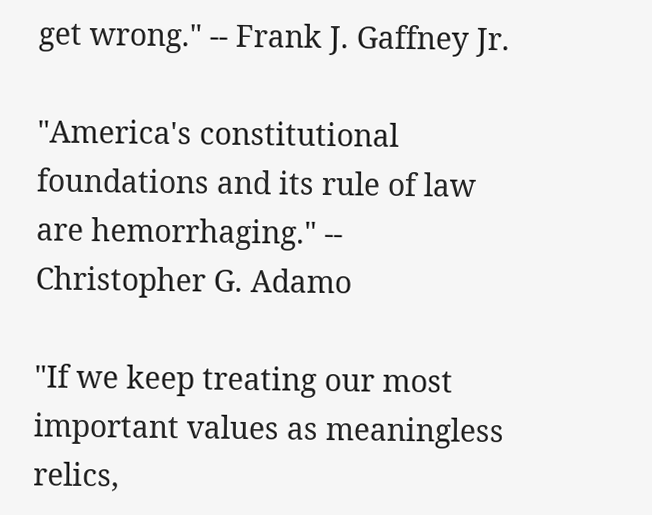get wrong." -- Frank J. Gaffney Jr.

"America's constitutional foundations and its rule of law are hemorrhaging." -- Christopher G. Adamo

"If we keep treating our most important values as meaningless relics,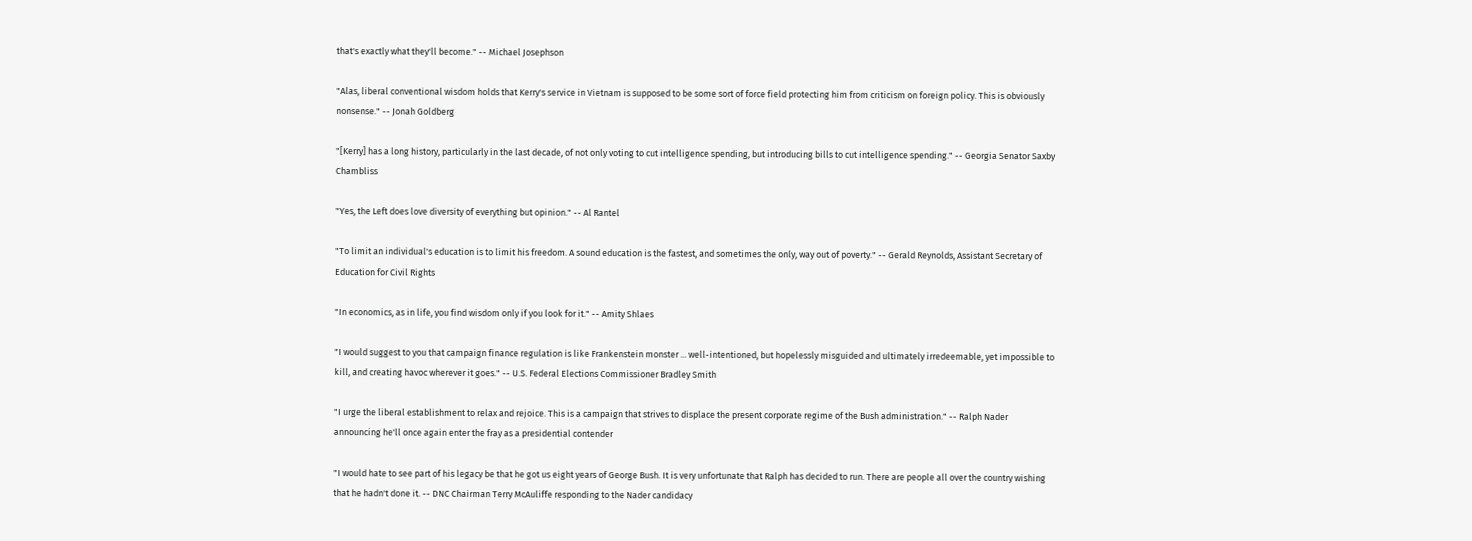that's exactly what they'll become." -- Michael Josephson

"Alas, liberal conventional wisdom holds that Kerry's service in Vietnam is supposed to be some sort of force field protecting him from criticism on foreign policy. This is obviously nonsense." -- Jonah Goldberg

"[Kerry] has a long history, particularly in the last decade, of not only voting to cut intelligence spending, but introducing bills to cut intelligence spending." -- Georgia Senator Saxby Chambliss

"Yes, the Left does love diversity of everything but opinion." -- Al Rantel

"To limit an individual's education is to limit his freedom. A sound education is the fastest, and sometimes the only, way out of poverty." -- Gerald Reynolds, Assistant Secretary of Education for Civil Rights

"In economics, as in life, you find wisdom only if you look for it." -- Amity Shlaes

"I would suggest to you that campaign finance regulation is like Frankenstein monster ... well-intentioned, but hopelessly misguided and ultimately irredeemable, yet impossible to kill, and creating havoc wherever it goes." -- U.S. Federal Elections Commissioner Bradley Smith

"I urge the liberal establishment to relax and rejoice. This is a campaign that strives to displace the present corporate regime of the Bush administration." -- Ralph Nader announcing he'll once again enter the fray as a presidential contender

"I would hate to see part of his legacy be that he got us eight years of George Bush. It is very unfortunate that Ralph has decided to run. There are people all over the country wishing that he hadn't done it. -- DNC Chairman Terry McAuliffe responding to the Nader candidacy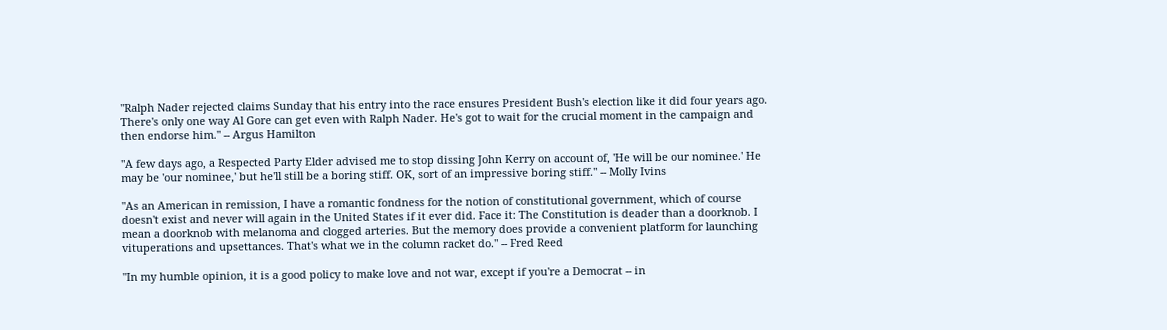"Ralph Nader rejected claims Sunday that his entry into the race ensures President Bush's election like it did four years ago. There's only one way Al Gore can get even with Ralph Nader. He's got to wait for the crucial moment in the campaign and then endorse him." -- Argus Hamilton

"A few days ago, a Respected Party Elder advised me to stop dissing John Kerry on account of, 'He will be our nominee.' He may be 'our nominee,' but he'll still be a boring stiff. OK, sort of an impressive boring stiff." -- Molly Ivins

"As an American in remission, I have a romantic fondness for the notion of constitutional government, which of course doesn't exist and never will again in the United States if it ever did. Face it: The Constitution is deader than a doorknob. I mean a doorknob with melanoma and clogged arteries. But the memory does provide a convenient platform for launching vituperations and upsettances. That's what we in the column racket do." -- Fred Reed

"In my humble opinion, it is a good policy to make love and not war, except if you're a Democrat -- in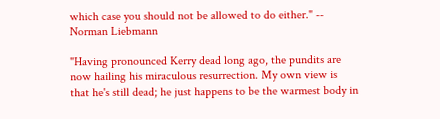which case you should not be allowed to do either." -- Norman Liebmann

"Having pronounced Kerry dead long ago, the pundits are now hailing his miraculous resurrection. My own view is that he's still dead; he just happens to be the warmest body in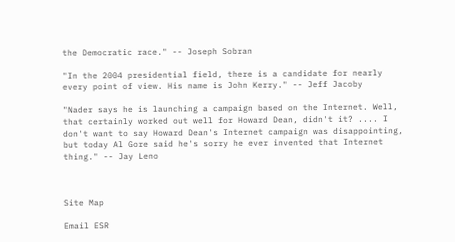the Democratic race." -- Joseph Sobran

"In the 2004 presidential field, there is a candidate for nearly every point of view. His name is John Kerry." -- Jeff Jacoby

"Nader says he is launching a campaign based on the Internet. Well, that certainly worked out well for Howard Dean, didn't it? .... I don't want to say Howard Dean's Internet campaign was disappointing, but today Al Gore said he's sorry he ever invented that Internet thing." -- Jay Leno



Site Map

Email ESR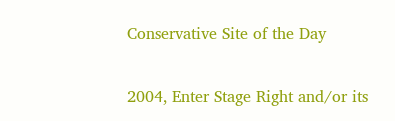Conservative Site of the Day


2004, Enter Stage Right and/or its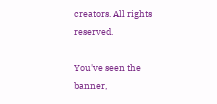creators. All rights reserved.

You've seen the banner,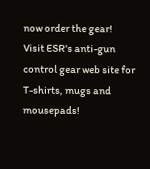now order the gear!
Visit ESR's anti-gun control gear web site for T-shirts, mugs and mousepads!